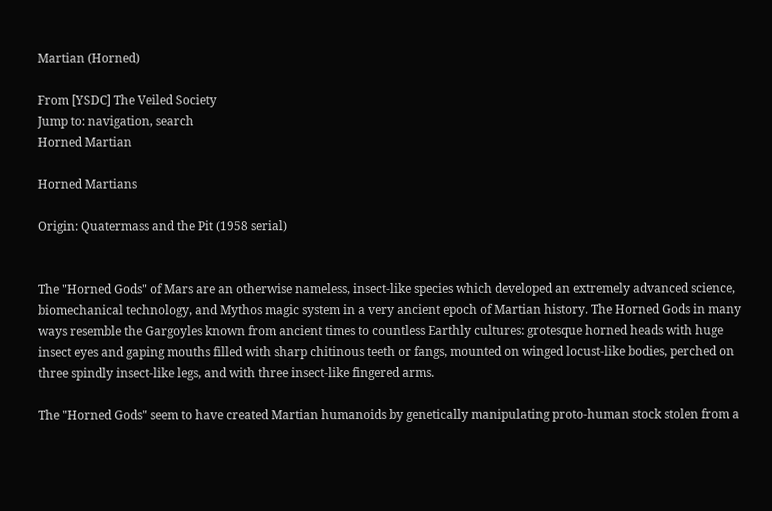Martian (Horned)

From [YSDC] The Veiled Society
Jump to: navigation, search
Horned Martian

Horned Martians

Origin: Quatermass and the Pit (1958 serial)


The "Horned Gods" of Mars are an otherwise nameless, insect-like species which developed an extremely advanced science, biomechanical technology, and Mythos magic system in a very ancient epoch of Martian history. The Horned Gods in many ways resemble the Gargoyles known from ancient times to countless Earthly cultures: grotesque horned heads with huge insect eyes and gaping mouths filled with sharp chitinous teeth or fangs, mounted on winged locust-like bodies, perched on three spindly insect-like legs, and with three insect-like fingered arms.

The "Horned Gods" seem to have created Martian humanoids by genetically manipulating proto-human stock stolen from a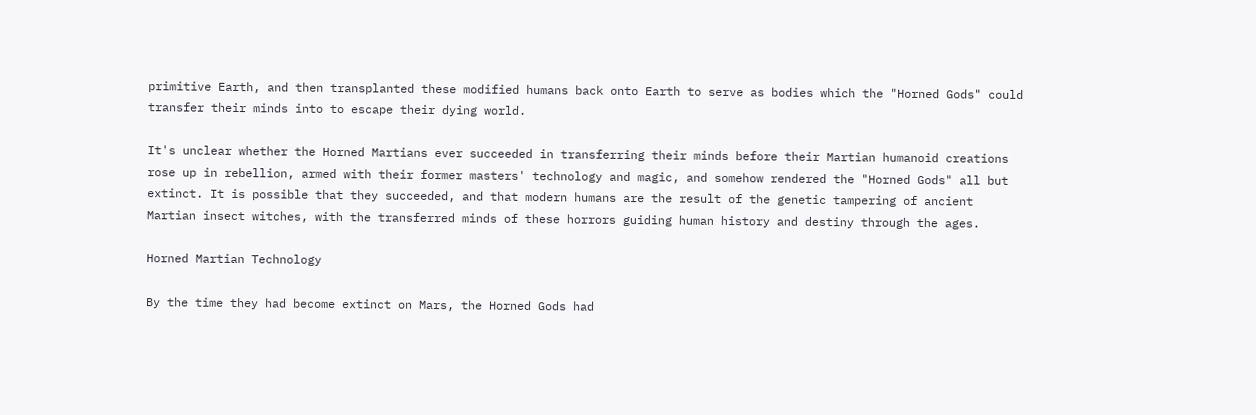primitive Earth, and then transplanted these modified humans back onto Earth to serve as bodies which the "Horned Gods" could transfer their minds into to escape their dying world.

It's unclear whether the Horned Martians ever succeeded in transferring their minds before their Martian humanoid creations rose up in rebellion, armed with their former masters' technology and magic, and somehow rendered the "Horned Gods" all but extinct. It is possible that they succeeded, and that modern humans are the result of the genetic tampering of ancient Martian insect witches, with the transferred minds of these horrors guiding human history and destiny through the ages.

Horned Martian Technology

By the time they had become extinct on Mars, the Horned Gods had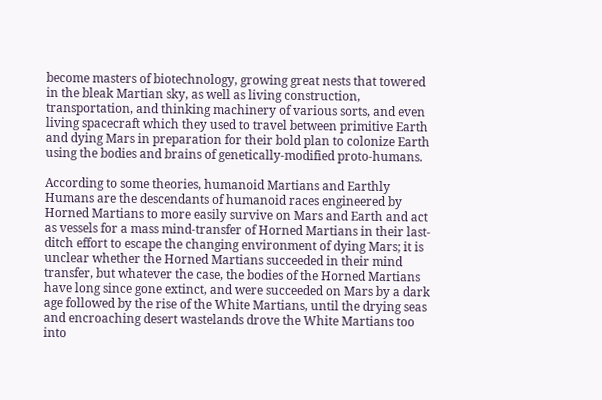become masters of biotechnology, growing great nests that towered in the bleak Martian sky, as well as living construction, transportation, and thinking machinery of various sorts, and even living spacecraft which they used to travel between primitive Earth and dying Mars in preparation for their bold plan to colonize Earth using the bodies and brains of genetically-modified proto-humans.

According to some theories, humanoid Martians and Earthly Humans are the descendants of humanoid races engineered by Horned Martians to more easily survive on Mars and Earth and act as vessels for a mass mind-transfer of Horned Martians in their last-ditch effort to escape the changing environment of dying Mars; it is unclear whether the Horned Martians succeeded in their mind transfer, but whatever the case, the bodies of the Horned Martians have long since gone extinct, and were succeeded on Mars by a dark age followed by the rise of the White Martians, until the drying seas and encroaching desert wastelands drove the White Martians too into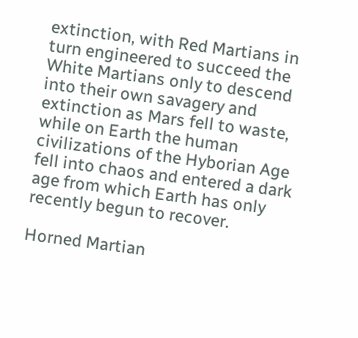extinction, with Red Martians in turn engineered to succeed the White Martians only to descend into their own savagery and extinction as Mars fell to waste, while on Earth the human civilizations of the Hyborian Age fell into chaos and entered a dark age from which Earth has only recently begun to recover.

Horned Martian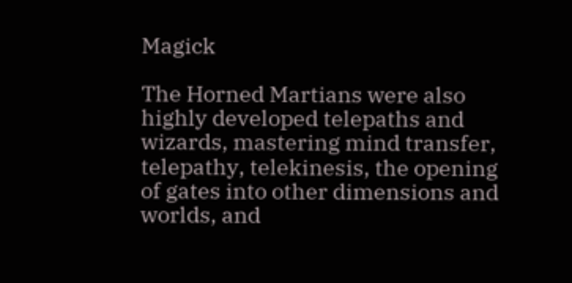Magick

The Horned Martians were also highly developed telepaths and wizards, mastering mind transfer, telepathy, telekinesis, the opening of gates into other dimensions and worlds, and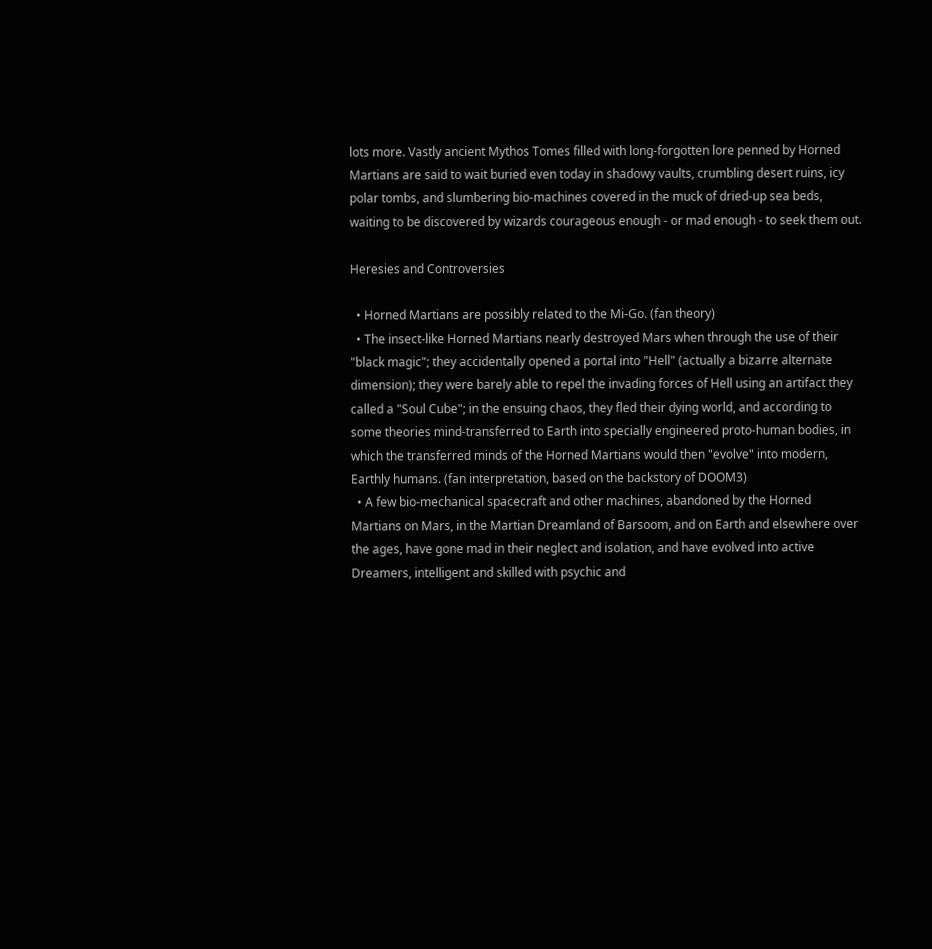lots more. Vastly ancient Mythos Tomes filled with long-forgotten lore penned by Horned Martians are said to wait buried even today in shadowy vaults, crumbling desert ruins, icy polar tombs, and slumbering bio-machines covered in the muck of dried-up sea beds, waiting to be discovered by wizards courageous enough - or mad enough - to seek them out.

Heresies and Controversies

  • Horned Martians are possibly related to the Mi-Go. (fan theory)
  • The insect-like Horned Martians nearly destroyed Mars when through the use of their "black magic"; they accidentally opened a portal into "Hell" (actually a bizarre alternate dimension); they were barely able to repel the invading forces of Hell using an artifact they called a "Soul Cube"; in the ensuing chaos, they fled their dying world, and according to some theories mind-transferred to Earth into specially engineered proto-human bodies, in which the transferred minds of the Horned Martians would then "evolve" into modern, Earthly humans. (fan interpretation, based on the backstory of DOOM3)
  • A few bio-mechanical spacecraft and other machines, abandoned by the Horned Martians on Mars, in the Martian Dreamland of Barsoom, and on Earth and elsewhere over the ages, have gone mad in their neglect and isolation, and have evolved into active Dreamers, intelligent and skilled with psychic and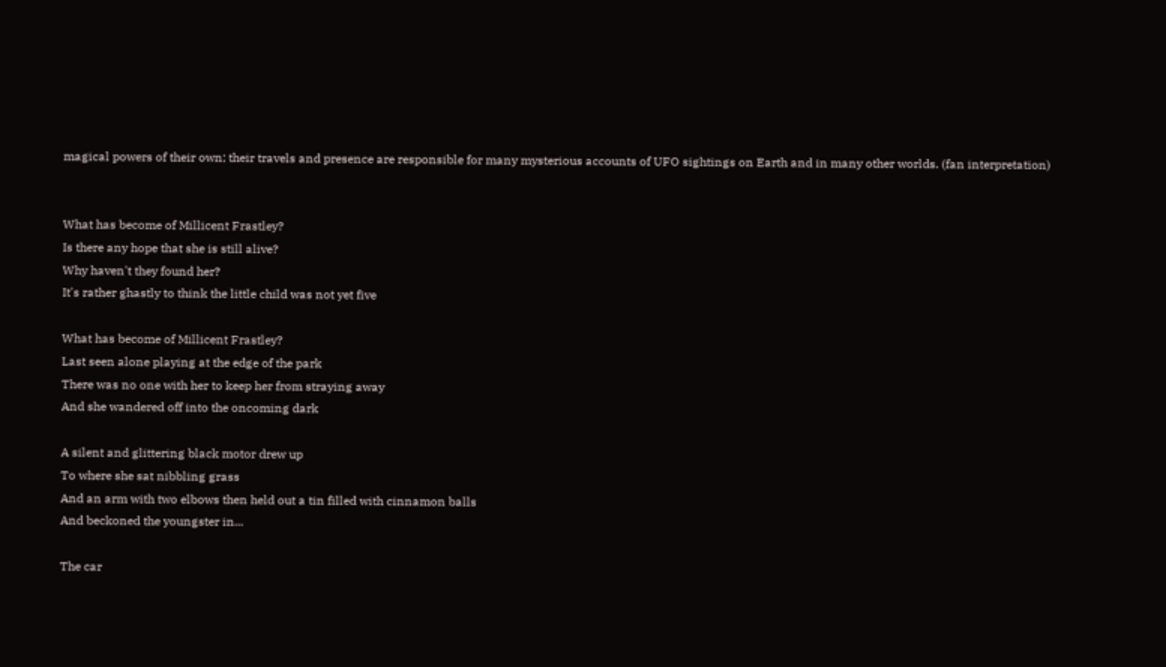magical powers of their own; their travels and presence are responsible for many mysterious accounts of UFO sightings on Earth and in many other worlds. (fan interpretation)


What has become of Millicent Frastley?
Is there any hope that she is still alive?
Why haven't they found her?
It's rather ghastly to think the little child was not yet five

What has become of Millicent Frastley?
Last seen alone playing at the edge of the park
There was no one with her to keep her from straying away
And she wandered off into the oncoming dark

A silent and glittering black motor drew up
To where she sat nibbling grass
And an arm with two elbows then held out a tin filled with cinnamon balls
And beckoned the youngster in...

The car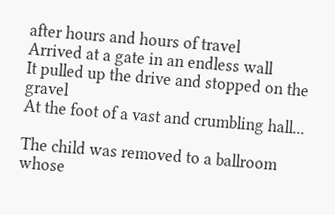after hours and hours of travel
Arrived at a gate in an endless wall
It pulled up the drive and stopped on the gravel
At the foot of a vast and crumbling hall...

The child was removed to a ballroom whose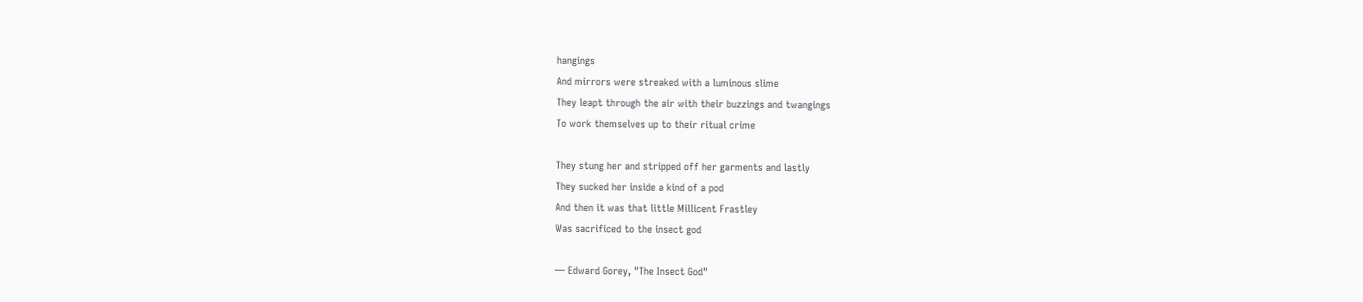hangings
And mirrors were streaked with a luminous slime
They leapt through the air with their buzzings and twangings
To work themselves up to their ritual crime

They stung her and stripped off her garments and lastly
They sucked her inside a kind of a pod
And then it was that little Millicent Frastley
Was sacrificed to the insect god

— Edward Gorey, "The Insect God"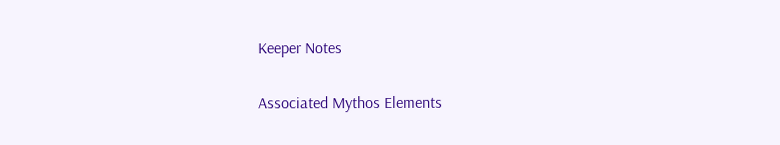Keeper Notes

Associated Mythos Elements